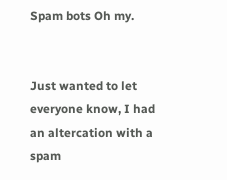Spam bots Oh my.


Just wanted to let everyone know, I had an altercation with a spam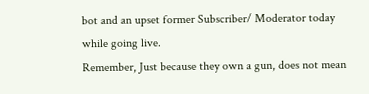bot and an upset former Subscriber/ Moderator today while going live.
Remember, Just because they own a gun, does not mean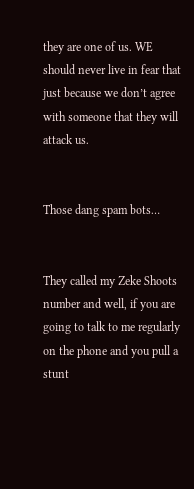they are one of us. WE should never live in fear that just because we don’t agree with someone that they will attack us.


Those dang spam bots…


They called my Zeke Shoots number and well, if you are going to talk to me regularly on the phone and you pull a stunt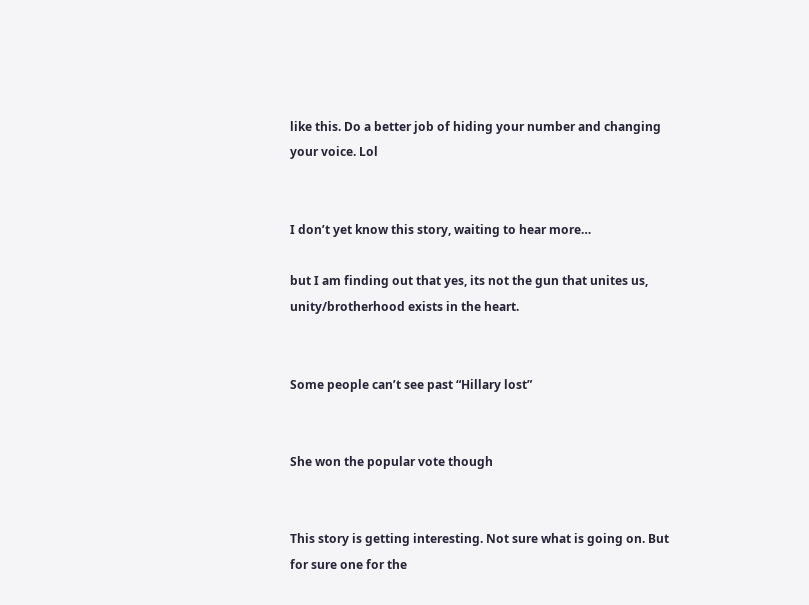like this. Do a better job of hiding your number and changing your voice. Lol


I don’t yet know this story, waiting to hear more…

but I am finding out that yes, its not the gun that unites us, unity/brotherhood exists in the heart.


Some people can’t see past “Hillary lost”


She won the popular vote though


This story is getting interesting. Not sure what is going on. But for sure one for the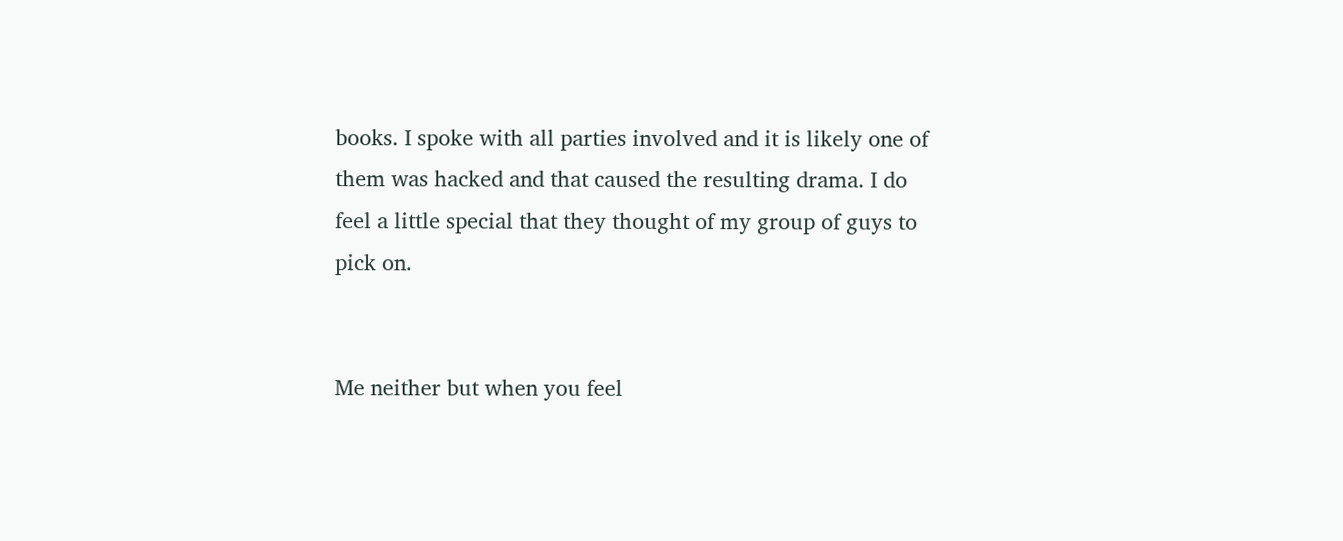books. I spoke with all parties involved and it is likely one of them was hacked and that caused the resulting drama. I do feel a little special that they thought of my group of guys to pick on.


Me neither but when you feel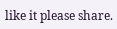like it please share.